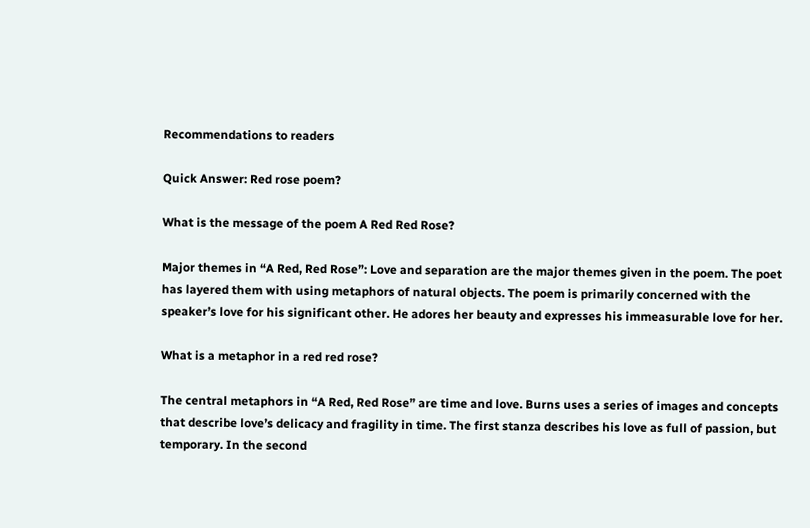Recommendations to readers

Quick Answer: Red rose poem?

What is the message of the poem A Red Red Rose?

Major themes in “A Red, Red Rose”: Love and separation are the major themes given in the poem. The poet has layered them with using metaphors of natural objects. The poem is primarily concerned with the speaker’s love for his significant other. He adores her beauty and expresses his immeasurable love for her.

What is a metaphor in a red red rose?

The central metaphors in “A Red, Red Rose” are time and love. Burns uses a series of images and concepts that describe love’s delicacy and fragility in time. The first stanza describes his love as full of passion, but temporary. In the second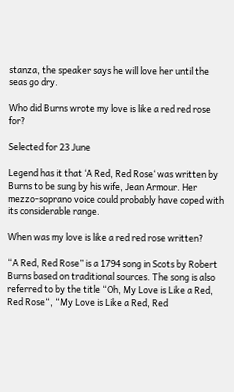stanza, the speaker says he will love her until the seas go dry.

Who did Burns wrote my love is like a red red rose for?

Selected for 23 June

Legend has it that ‘A Red, Red Rose‘ was written by Burns to be sung by his wife, Jean Armour. Her mezzo-soprano voice could probably have coped with its considerable range.

When was my love is like a red red rose written?

“A Red, Red Rose” is a 1794 song in Scots by Robert Burns based on traditional sources. The song is also referred to by the title “Oh, My Love is Like a Red, Red Rose“, “My Love is Like a Red, Red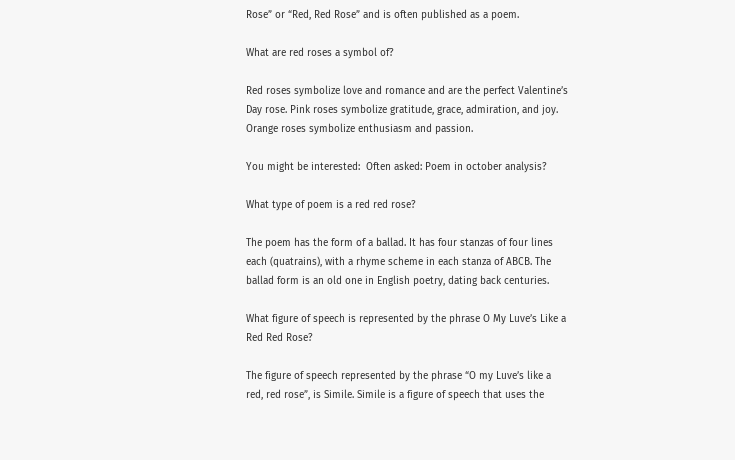Rose” or “Red, Red Rose” and is often published as a poem.

What are red roses a symbol of?

Red roses symbolize love and romance and are the perfect Valentine’s Day rose. Pink roses symbolize gratitude, grace, admiration, and joy. Orange roses symbolize enthusiasm and passion.

You might be interested:  Often asked: Poem in october analysis?

What type of poem is a red red rose?

The poem has the form of a ballad. It has four stanzas of four lines each (quatrains), with a rhyme scheme in each stanza of ABCB. The ballad form is an old one in English poetry, dating back centuries.

What figure of speech is represented by the phrase O My Luve’s Like a Red Red Rose?

The figure of speech represented by the phrase “O my Luve’s like a red, red rose”, is Simile. Simile is a figure of speech that uses the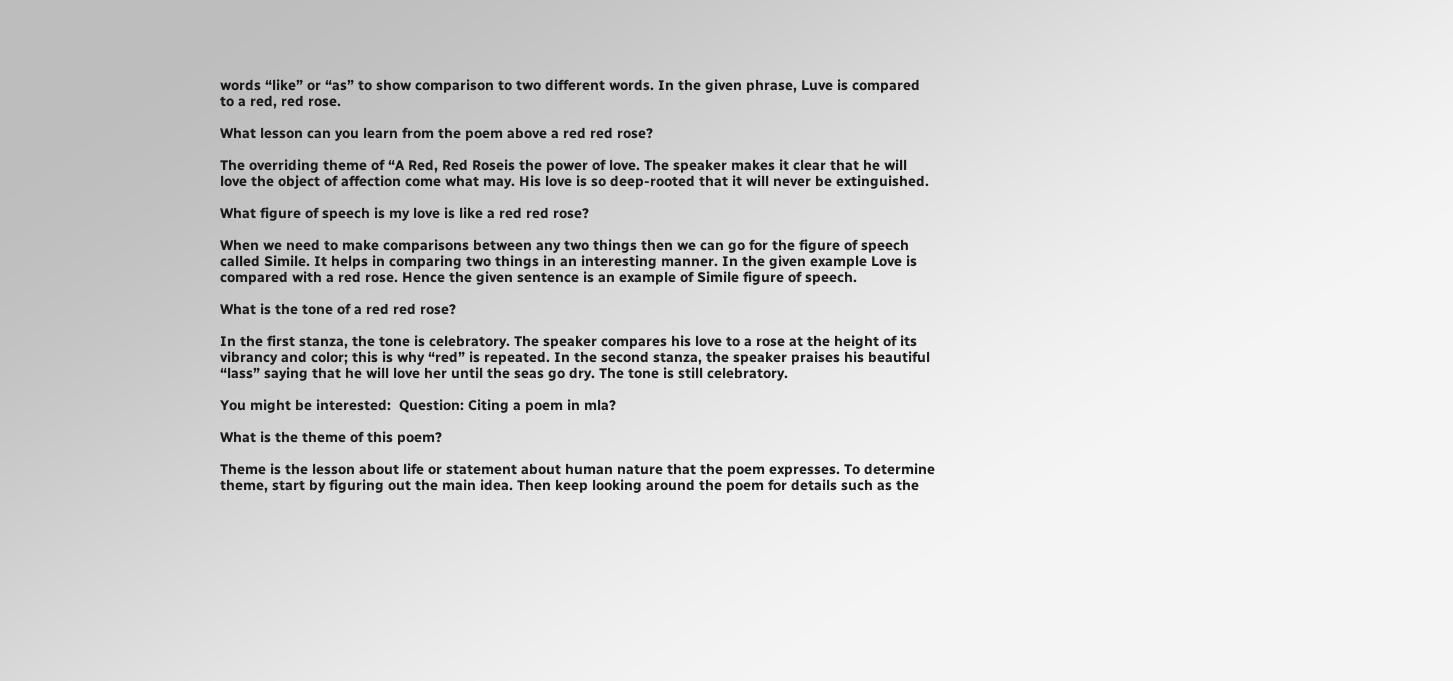words “like” or “as” to show comparison to two different words. In the given phrase, Luve is compared to a red, red rose.

What lesson can you learn from the poem above a red red rose?

The overriding theme of “A Red, Red Roseis the power of love. The speaker makes it clear that he will love the object of affection come what may. His love is so deep-rooted that it will never be extinguished.

What figure of speech is my love is like a red red rose?

When we need to make comparisons between any two things then we can go for the figure of speech called Simile. It helps in comparing two things in an interesting manner. In the given example Love is compared with a red rose. Hence the given sentence is an example of Simile figure of speech.

What is the tone of a red red rose?

In the first stanza, the tone is celebratory. The speaker compares his love to a rose at the height of its vibrancy and color; this is why “red” is repeated. In the second stanza, the speaker praises his beautiful “lass” saying that he will love her until the seas go dry. The tone is still celebratory.

You might be interested:  Question: Citing a poem in mla?

What is the theme of this poem?

Theme is the lesson about life or statement about human nature that the poem expresses. To determine theme, start by figuring out the main idea. Then keep looking around the poem for details such as the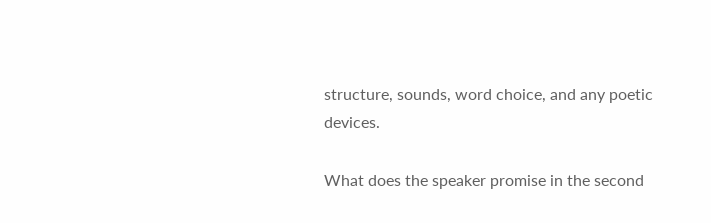structure, sounds, word choice, and any poetic devices.

What does the speaker promise in the second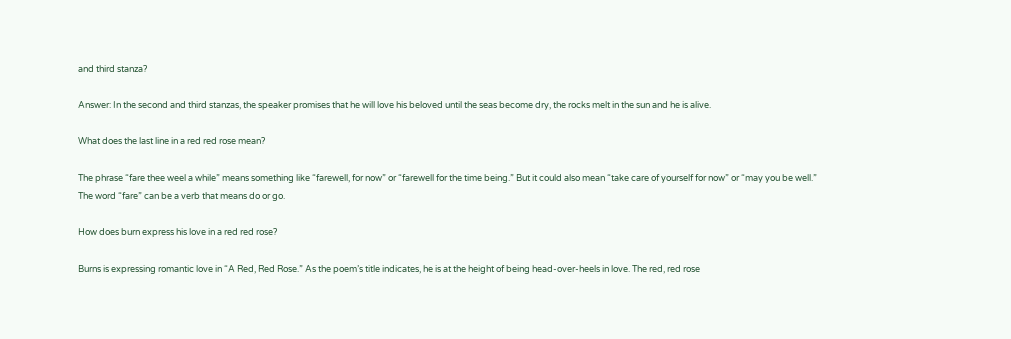and third stanza?

Answer: In the second and third stanzas, the speaker promises that he will love his beloved until the seas become dry, the rocks melt in the sun and he is alive.

What does the last line in a red red rose mean?

The phrase “fare thee weel a while” means something like “farewell, for now” or “farewell for the time being.” But it could also mean “take care of yourself for now” or “may you be well.” The word “fare” can be a verb that means do or go.

How does burn express his love in a red red rose?

Burns is expressing romantic love in “A Red, Red Rose.” As the poem’s title indicates, he is at the height of being head-over-heels in love. The red, red rose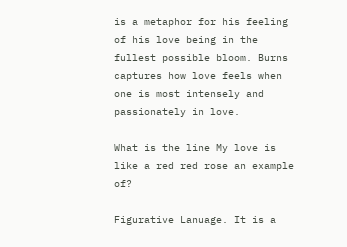is a metaphor for his feeling of his love being in the fullest possible bloom. Burns captures how love feels when one is most intensely and passionately in love.

What is the line My love is like a red red rose an example of?

Figurative Lanuage. It is a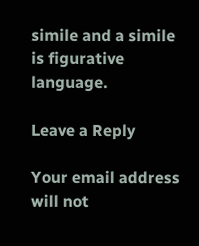simile and a simile is figurative language.

Leave a Reply

Your email address will not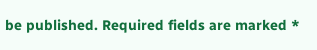be published. Required fields are marked *